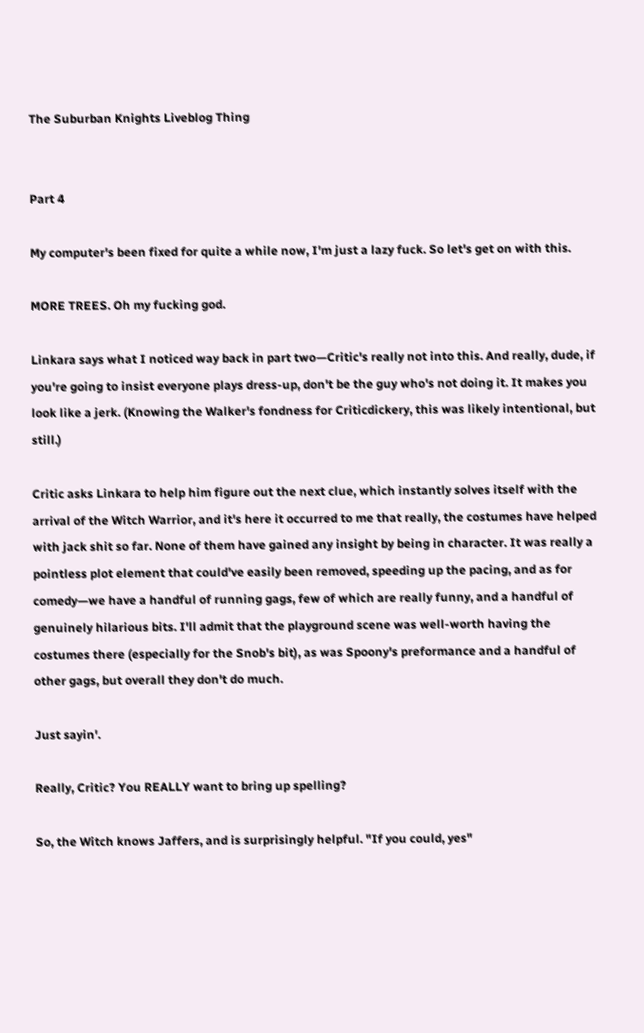The Suburban Knights Liveblog Thing


Part 4

My computer's been fixed for quite a while now, I'm just a lazy fuck. So let's get on with this.

MORE TREES. Oh my fucking god.

Linkara says what I noticed way back in part two—Critic's really not into this. And really, dude, if you're going to insist everyone plays dress-up, don't be the guy who's not doing it. It makes you look like a jerk. (Knowing the Walker's fondness for Criticdickery, this was likely intentional, but still.)

Critic asks Linkara to help him figure out the next clue, which instantly solves itself with the arrival of the Witch Warrior, and it's here it occurred to me that really, the costumes have helped with jack shit so far. None of them have gained any insight by being in character. It was really a pointless plot element that could've easily been removed, speeding up the pacing, and as for comedy—we have a handful of running gags, few of which are really funny, and a handful of genuinely hilarious bits. I'll admit that the playground scene was well-worth having the costumes there (especially for the Snob's bit), as was Spoony's preformance and a handful of other gags, but overall they don't do much.

Just sayin'.

Really, Critic? You REALLY want to bring up spelling?

So, the Witch knows Jaffers, and is surprisingly helpful. "If you could, yes"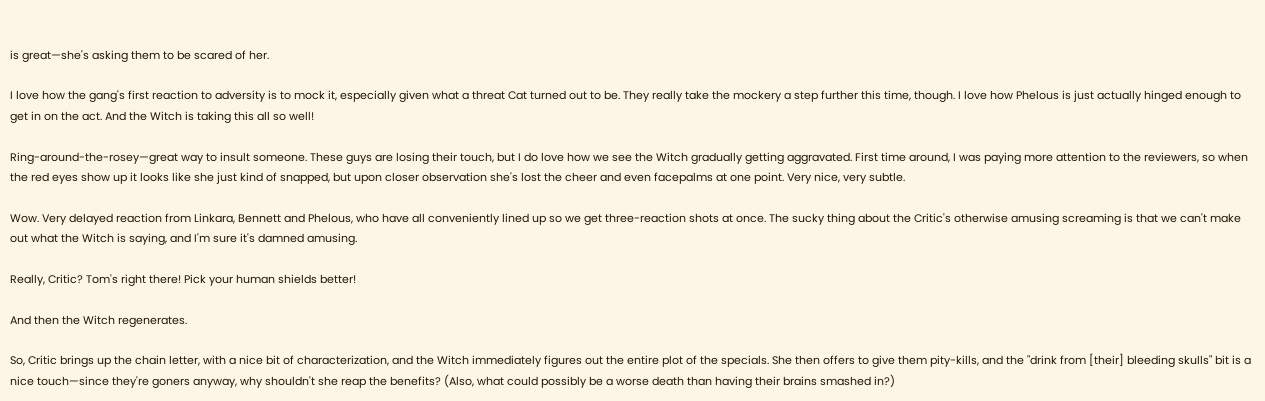is great—she's asking them to be scared of her.

I love how the gang's first reaction to adversity is to mock it, especially given what a threat Cat turned out to be. They really take the mockery a step further this time, though. I love how Phelous is just actually hinged enough to get in on the act. And the Witch is taking this all so well!

Ring-around-the-rosey—great way to insult someone. These guys are losing their touch, but I do love how we see the Witch gradually getting aggravated. First time around, I was paying more attention to the reviewers, so when the red eyes show up it looks like she just kind of snapped, but upon closer observation she's lost the cheer and even facepalms at one point. Very nice, very subtle.

Wow. Very delayed reaction from Linkara, Bennett and Phelous, who have all conveniently lined up so we get three-reaction shots at once. The sucky thing about the Critic's otherwise amusing screaming is that we can't make out what the Witch is saying, and I'm sure it's damned amusing.

Really, Critic? Tom's right there! Pick your human shields better!

And then the Witch regenerates.

So, Critic brings up the chain letter, with a nice bit of characterization, and the Witch immediately figures out the entire plot of the specials. She then offers to give them pity-kills, and the "drink from [their] bleeding skulls" bit is a nice touch—since they're goners anyway, why shouldn't she reap the benefits? (Also, what could possibly be a worse death than having their brains smashed in?)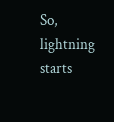So, lightning starts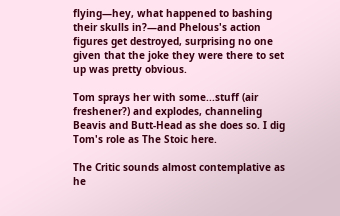flying—hey, what happened to bashing their skulls in?—and Phelous's action figures get destroyed, surprising no one given that the joke they were there to set up was pretty obvious.

Tom sprays her with some...stuff (air freshener?) and explodes, channeling Beavis and Butt-Head as she does so. I dig Tom's role as The Stoic here.

The Critic sounds almost contemplative as he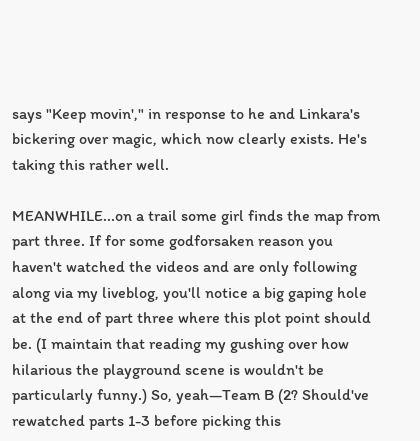says "Keep movin'," in response to he and Linkara's bickering over magic, which now clearly exists. He's taking this rather well.

MEANWHILE...on a trail some girl finds the map from part three. If for some godforsaken reason you haven't watched the videos and are only following along via my liveblog, you'll notice a big gaping hole at the end of part three where this plot point should be. (I maintain that reading my gushing over how hilarious the playground scene is wouldn't be particularly funny.) So, yeah—Team B (2? Should've rewatched parts 1-3 before picking this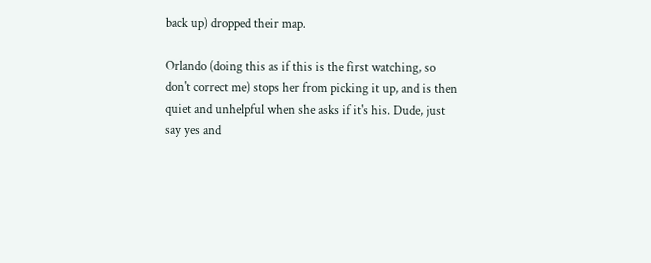back up) dropped their map.

Orlando (doing this as if this is the first watching, so don't correct me) stops her from picking it up, and is then quiet and unhelpful when she asks if it's his. Dude, just say yes and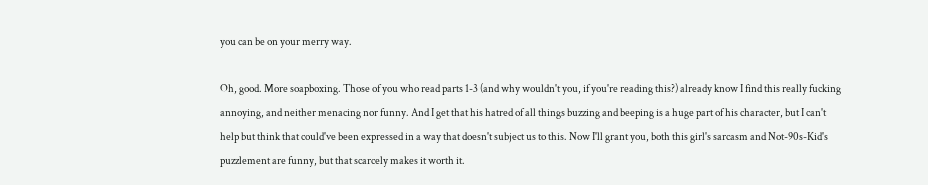you can be on your merry way.

Oh, good. More soapboxing. Those of you who read parts 1-3 (and why wouldn't you, if you're reading this?) already know I find this really fucking annoying, and neither menacing nor funny. And I get that his hatred of all things buzzing and beeping is a huge part of his character, but I can't help but think that could've been expressed in a way that doesn't subject us to this. Now I'll grant you, both this girl's sarcasm and Not-90s-Kid's puzzlement are funny, but that scarcely makes it worth it.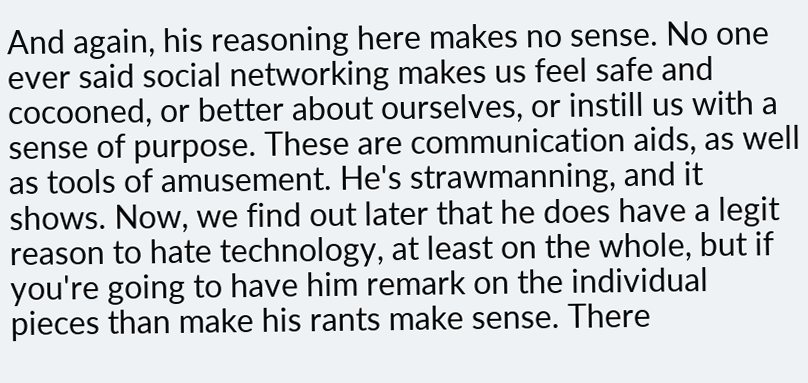And again, his reasoning here makes no sense. No one ever said social networking makes us feel safe and cocooned, or better about ourselves, or instill us with a sense of purpose. These are communication aids, as well as tools of amusement. He's strawmanning, and it shows. Now, we find out later that he does have a legit reason to hate technology, at least on the whole, but if you're going to have him remark on the individual pieces than make his rants make sense. There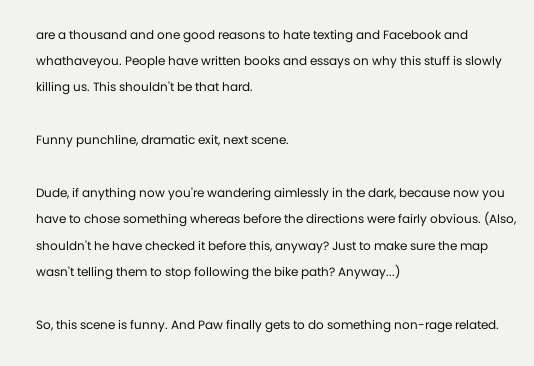are a thousand and one good reasons to hate texting and Facebook and whathaveyou. People have written books and essays on why this stuff is slowly killing us. This shouldn't be that hard.

Funny punchline, dramatic exit, next scene.

Dude, if anything now you're wandering aimlessly in the dark, because now you have to chose something whereas before the directions were fairly obvious. (Also, shouldn't he have checked it before this, anyway? Just to make sure the map wasn't telling them to stop following the bike path? Anyway...)

So, this scene is funny. And Paw finally gets to do something non-rage related.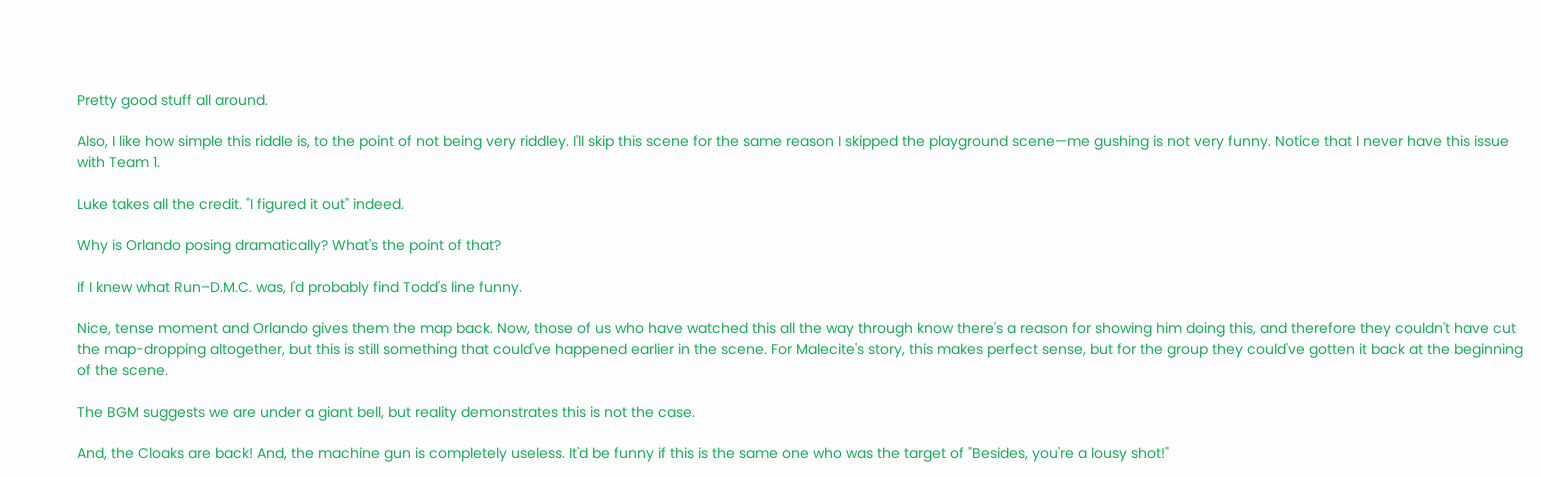Pretty good stuff all around.

Also, I like how simple this riddle is, to the point of not being very riddley. I'll skip this scene for the same reason I skipped the playground scene—me gushing is not very funny. Notice that I never have this issue with Team 1.

Luke takes all the credit. "I figured it out" indeed.

Why is Orlando posing dramatically? What's the point of that?

If I knew what Run–D.M.C. was, I'd probably find Todd's line funny.

Nice, tense moment and Orlando gives them the map back. Now, those of us who have watched this all the way through know there's a reason for showing him doing this, and therefore they couldn't have cut the map-dropping altogether, but this is still something that could've happened earlier in the scene. For Malecite's story, this makes perfect sense, but for the group they could've gotten it back at the beginning of the scene.

The BGM suggests we are under a giant bell, but reality demonstrates this is not the case.

And, the Cloaks are back! And, the machine gun is completely useless. It'd be funny if this is the same one who was the target of "Besides, you're a lousy shot!"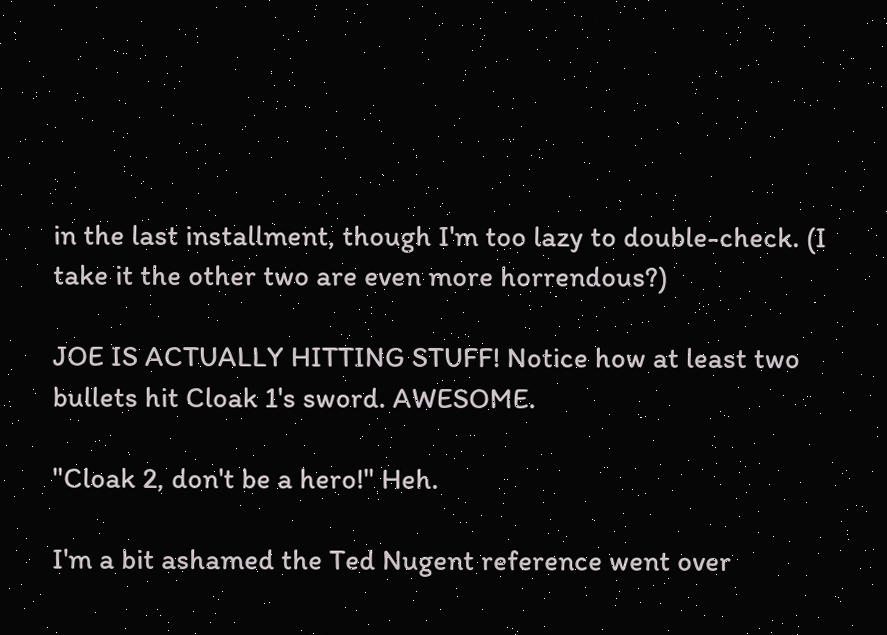in the last installment, though I'm too lazy to double-check. (I take it the other two are even more horrendous?)

JOE IS ACTUALLY HITTING STUFF! Notice how at least two bullets hit Cloak 1's sword. AWESOME.

"Cloak 2, don't be a hero!" Heh.

I'm a bit ashamed the Ted Nugent reference went over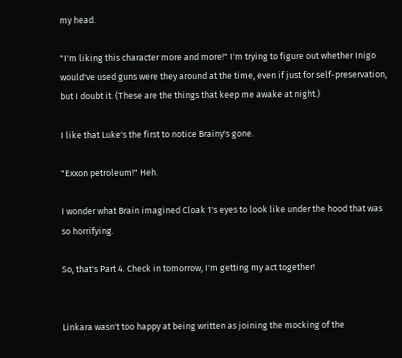my head.

"I'm liking this character more and more!" I'm trying to figure out whether Inigo would've used guns were they around at the time, even if just for self-preservation, but I doubt it. (These are the things that keep me awake at night.)

I like that Luke's the first to notice Brainy's gone.

"Exxon petroleum!" Heh.

I wonder what Brain imagined Cloak 1's eyes to look like under the hood that was so horrifying.

So, that's Part 4. Check in tomorrow, I'm getting my act together!


Linkara wasn't too happy at being written as joining the mocking of the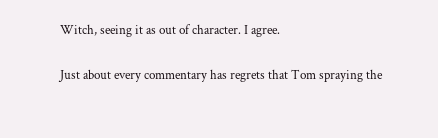Witch, seeing it as out of character. I agree.

Just about every commentary has regrets that Tom spraying the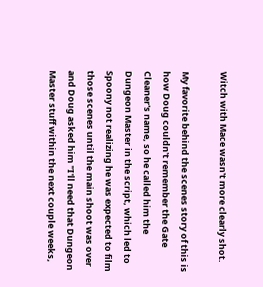Witch with Mace wasn't more clearly shot.

My favorite behind the scenes story of this is how Doug couldn't remember the Gate Cleaner's name, so he called him the Dungeon Master in the script, which led to Spoony not realizing he was expected to film those scenes until the main shoot was over and Doug asked him "I'll need that Dungeon Master stuff within the next couple weeks,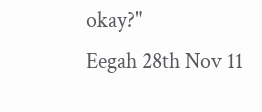okay?"
Eegah 28th Nov 11